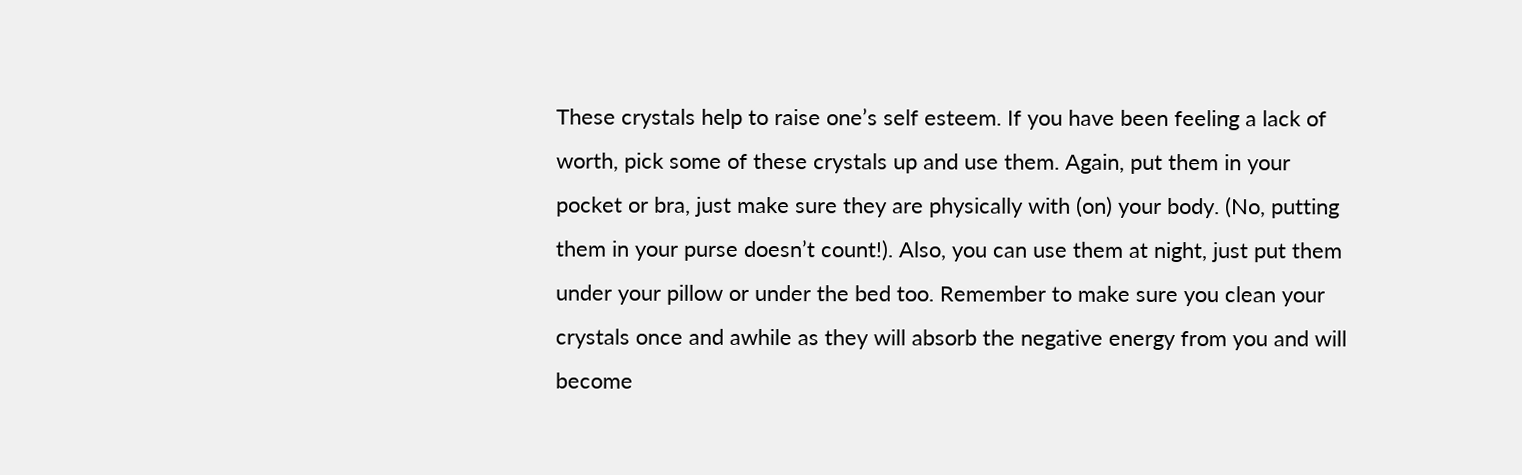These crystals help to raise one’s self esteem. If you have been feeling a lack of worth, pick some of these crystals up and use them. Again, put them in your pocket or bra, just make sure they are physically with (on) your body. (No, putting them in your purse doesn’t count!). Also, you can use them at night, just put them under your pillow or under the bed too. Remember to make sure you clean your crystals once and awhile as they will absorb the negative energy from you and will become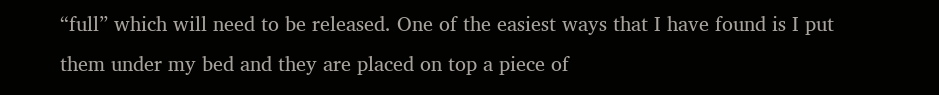“full” which will need to be released. One of the easiest ways that I have found is I put them under my bed and they are placed on top a piece of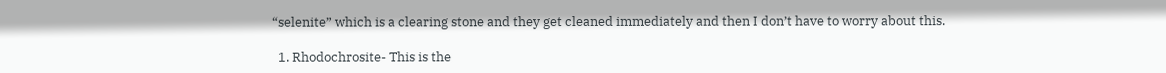“selenite” which is a clearing stone and they get cleaned immediately and then I don’t have to worry about this.

  1. Rhodochrosite- This is the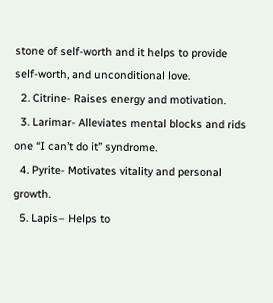stone of self-worth and it helps to provide self-worth, and unconditional love.
  2. Citrine- Raises energy and motivation.
  3. Larimar- Alleviates mental blocks and rids one “I can’t do it” syndrome.
  4. Pyrite- Motivates vitality and personal growth.
  5. Lapis– Helps to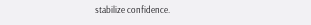stabilize confidence.